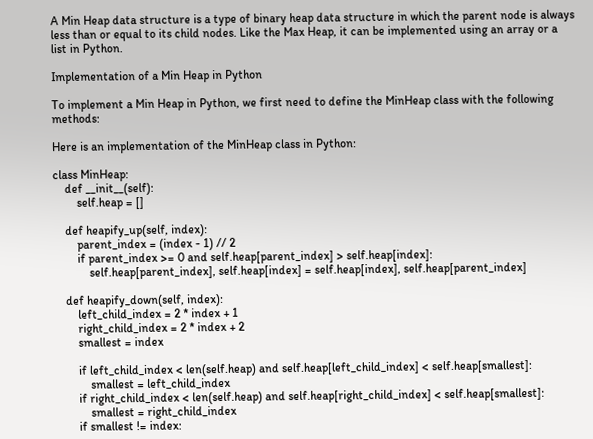A Min Heap data structure is a type of binary heap data structure in which the parent node is always less than or equal to its child nodes. Like the Max Heap, it can be implemented using an array or a list in Python.

Implementation of a Min Heap in Python

To implement a Min Heap in Python, we first need to define the MinHeap class with the following methods:

Here is an implementation of the MinHeap class in Python:

class MinHeap:
    def __init__(self):
        self.heap = []

    def heapify_up(self, index):
        parent_index = (index - 1) // 2
        if parent_index >= 0 and self.heap[parent_index] > self.heap[index]:
            self.heap[parent_index], self.heap[index] = self.heap[index], self.heap[parent_index]

    def heapify_down(self, index):
        left_child_index = 2 * index + 1
        right_child_index = 2 * index + 2
        smallest = index

        if left_child_index < len(self.heap) and self.heap[left_child_index] < self.heap[smallest]:
            smallest = left_child_index
        if right_child_index < len(self.heap) and self.heap[right_child_index] < self.heap[smallest]:
            smallest = right_child_index
        if smallest != index: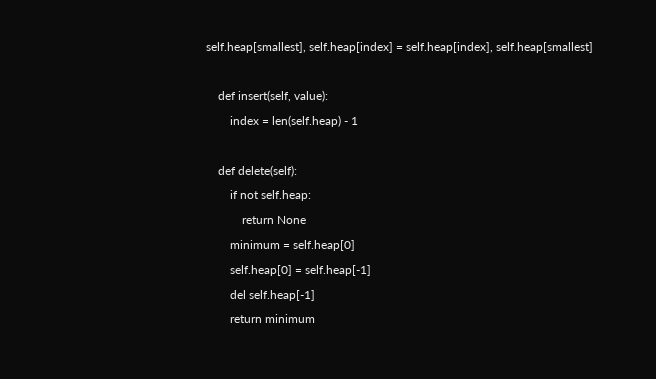self.heap[smallest], self.heap[index] = self.heap[index], self.heap[smallest]

    def insert(self, value):
        index = len(self.heap) - 1

    def delete(self):
        if not self.heap:
            return None
        minimum = self.heap[0]
        self.heap[0] = self.heap[-1]
        del self.heap[-1]
        return minimum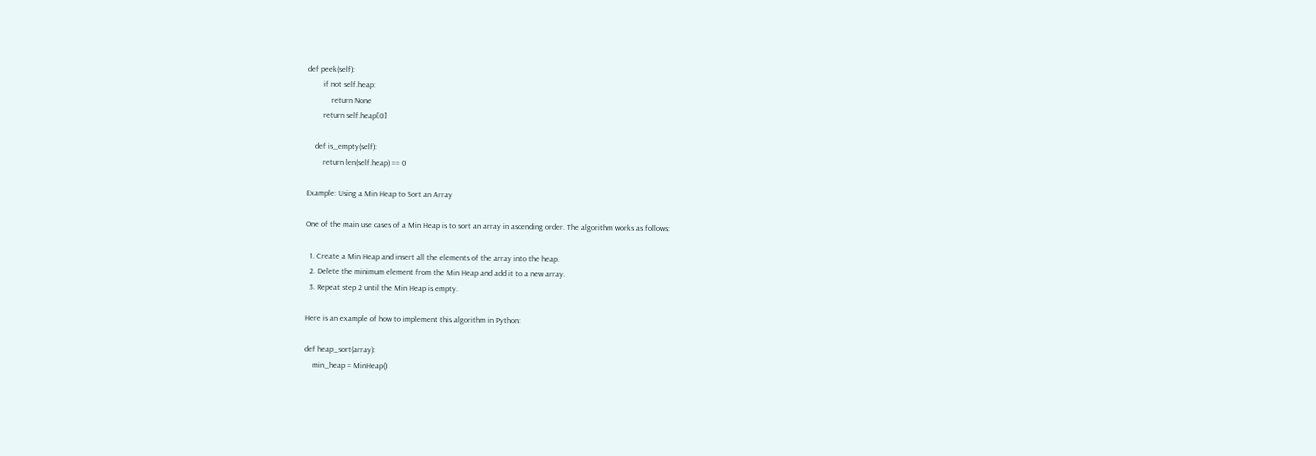def peek(self):
        if not self.heap:
            return None
        return self.heap[0]

    def is_empty(self):
        return len(self.heap) == 0

Example: Using a Min Heap to Sort an Array

One of the main use cases of a Min Heap is to sort an array in ascending order. The algorithm works as follows:

  1. Create a Min Heap and insert all the elements of the array into the heap.
  2. Delete the minimum element from the Min Heap and add it to a new array.
  3. Repeat step 2 until the Min Heap is empty.

Here is an example of how to implement this algorithm in Python:

def heap_sort(array):
    min_heap = MinHeap()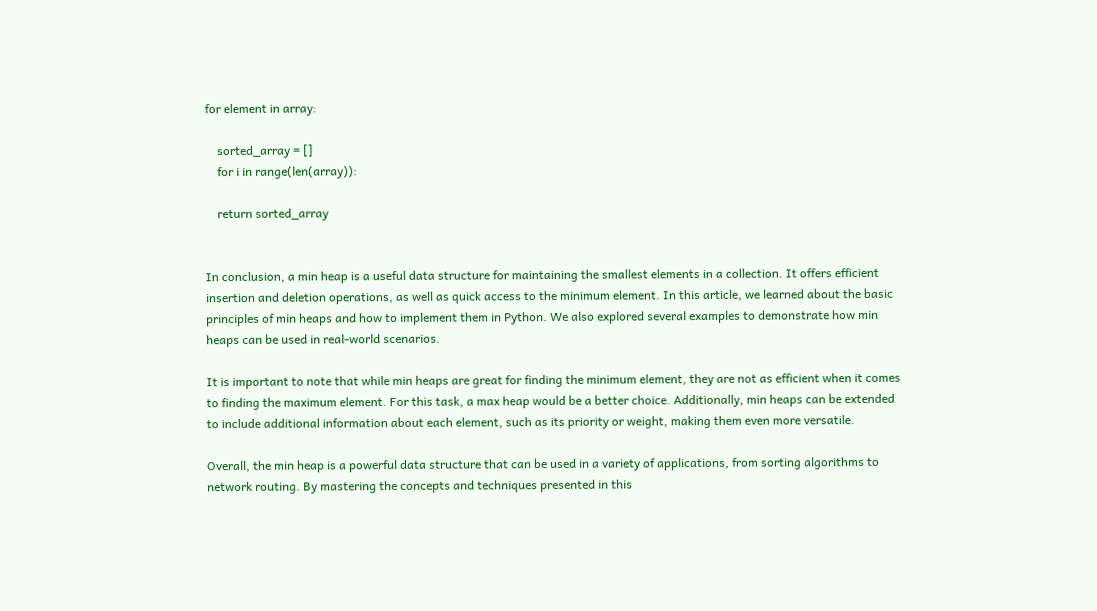for element in array:

    sorted_array = []
    for i in range(len(array)):

    return sorted_array


In conclusion, a min heap is a useful data structure for maintaining the smallest elements in a collection. It offers efficient insertion and deletion operations, as well as quick access to the minimum element. In this article, we learned about the basic principles of min heaps and how to implement them in Python. We also explored several examples to demonstrate how min heaps can be used in real-world scenarios.

It is important to note that while min heaps are great for finding the minimum element, they are not as efficient when it comes to finding the maximum element. For this task, a max heap would be a better choice. Additionally, min heaps can be extended to include additional information about each element, such as its priority or weight, making them even more versatile.

Overall, the min heap is a powerful data structure that can be used in a variety of applications, from sorting algorithms to network routing. By mastering the concepts and techniques presented in this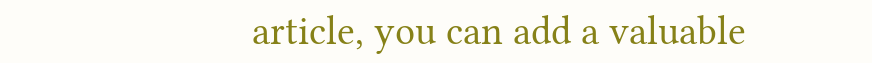article, you can add a valuable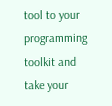tool to your programming toolkit and take your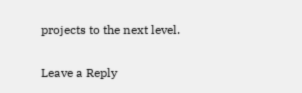projects to the next level.

Leave a Reply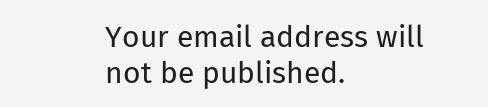Your email address will not be published.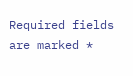Required fields are marked *